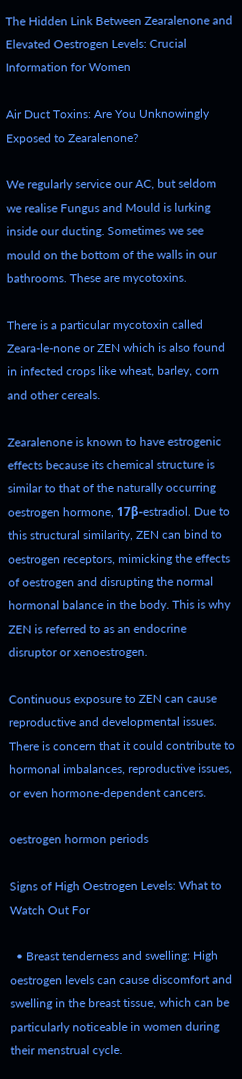The Hidden Link Between Zearalenone and Elevated Oestrogen Levels: Crucial Information for Women

Air Duct Toxins: Are You Unknowingly Exposed to Zearalenone?

We regularly service our AC, but seldom we realise Fungus and Mould is lurking inside our ducting. Sometimes we see mould on the bottom of the walls in our bathrooms. These are mycotoxins.

There is a particular mycotoxin called Zeara-le-none or ZEN which is also found in infected crops like wheat, barley, corn and other cereals.

Zearalenone is known to have estrogenic effects because its chemical structure is similar to that of the naturally occurring oestrogen hormone, 17β-estradiol. Due to this structural similarity, ZEN can bind to oestrogen receptors, mimicking the effects of oestrogen and disrupting the normal hormonal balance in the body. This is why ZEN is referred to as an endocrine disruptor or xenoestrogen.

Continuous exposure to ZEN can cause reproductive and developmental issues. There is concern that it could contribute to hormonal imbalances, reproductive issues, or even hormone-dependent cancers.

oestrogen hormon periods

Signs of High Oestrogen Levels: What to Watch Out For

  • Breast tenderness and swelling: High oestrogen levels can cause discomfort and swelling in the breast tissue, which can be particularly noticeable in women during their menstrual cycle.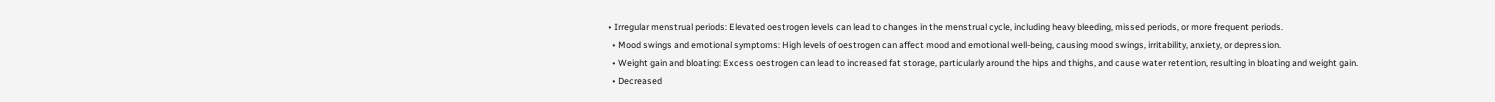• Irregular menstrual periods: Elevated oestrogen levels can lead to changes in the menstrual cycle, including heavy bleeding, missed periods, or more frequent periods.
  • Mood swings and emotional symptoms: High levels of oestrogen can affect mood and emotional well-being, causing mood swings, irritability, anxiety, or depression.
  • Weight gain and bloating: Excess oestrogen can lead to increased fat storage, particularly around the hips and thighs, and cause water retention, resulting in bloating and weight gain.
  • Decreased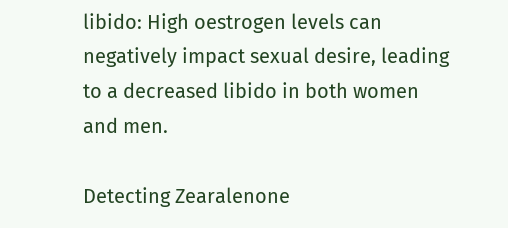libido: High oestrogen levels can negatively impact sexual desire, leading to a decreased libido in both women and men.

Detecting Zearalenone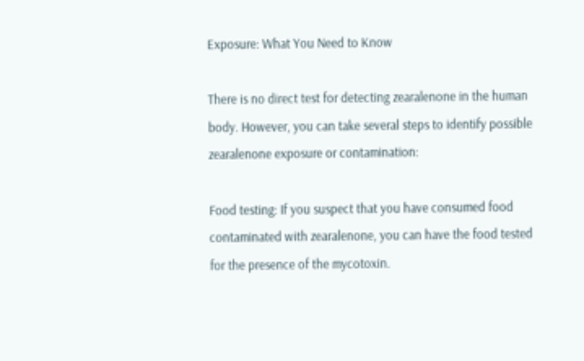Exposure: What You Need to Know

There is no direct test for detecting zearalenone in the human body. However, you can take several steps to identify possible zearalenone exposure or contamination:

Food testing: If you suspect that you have consumed food contaminated with zearalenone, you can have the food tested for the presence of the mycotoxin.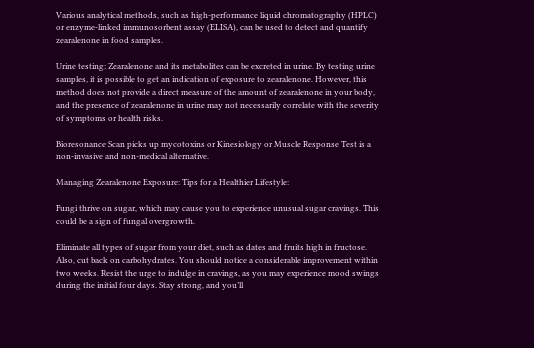Various analytical methods, such as high-performance liquid chromatography (HPLC) or enzyme-linked immunosorbent assay (ELISA), can be used to detect and quantify zearalenone in food samples.

Urine testing: Zearalenone and its metabolites can be excreted in urine. By testing urine samples, it is possible to get an indication of exposure to zearalenone. However, this method does not provide a direct measure of the amount of zearalenone in your body, and the presence of zearalenone in urine may not necessarily correlate with the severity of symptoms or health risks.

Bioresonance Scan picks up mycotoxins or Kinesiology or Muscle Response Test is a non-invasive and non-medical alternative.

Managing Zearalenone Exposure: Tips for a Healthier Lifestyle:

Fungi thrive on sugar, which may cause you to experience unusual sugar cravings. This could be a sign of fungal overgrowth.

Eliminate all types of sugar from your diet, such as dates and fruits high in fructose. Also, cut back on carbohydrates. You should notice a considerable improvement within two weeks. Resist the urge to indulge in cravings, as you may experience mood swings during the initial four days. Stay strong, and you’ll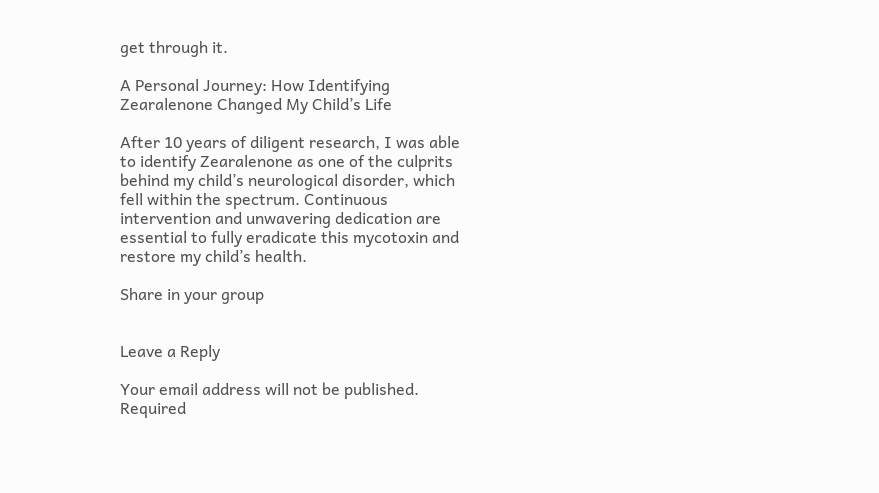get through it.

A Personal Journey: How Identifying Zearalenone Changed My Child’s Life

After 10 years of diligent research, I was able to identify Zearalenone as one of the culprits behind my child’s neurological disorder, which fell within the spectrum. Continuous intervention and unwavering dedication are essential to fully eradicate this mycotoxin and restore my child’s health.

Share in your group


Leave a Reply

Your email address will not be published. Required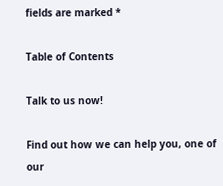fields are marked *

Table of Contents

Talk to us now!

Find out how we can help you, one of our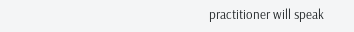practitioner will speak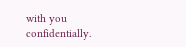with you confidentially.